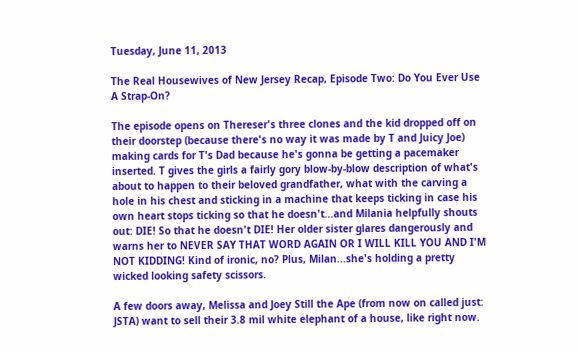Tuesday, June 11, 2013

The Real Housewives of New Jersey Recap, Episode Two: Do You Ever Use A Strap-On?

The episode opens on Thereser's three clones and the kid dropped off on their doorstep (because there's no way it was made by T and Juicy Joe) making cards for T's Dad because he's gonna be getting a pacemaker inserted. T gives the girls a fairly gory blow-by-blow description of what's about to happen to their beloved grandfather, what with the carving a hole in his chest and sticking in a machine that keeps ticking in case his own heart stops ticking so that he doesn't...and Milania helpfully shouts out: DIE! So that he doesn't DIE! Her older sister glares dangerously and warns her to NEVER SAY THAT WORD AGAIN OR I WILL KILL YOU AND I'M NOT KIDDING! Kind of ironic, no? Plus, Milan...she's holding a pretty wicked looking safety scissors.

A few doors away, Melissa and Joey Still the Ape (from now on called just: JSTA) want to sell their 3.8 mil white elephant of a house, like right now.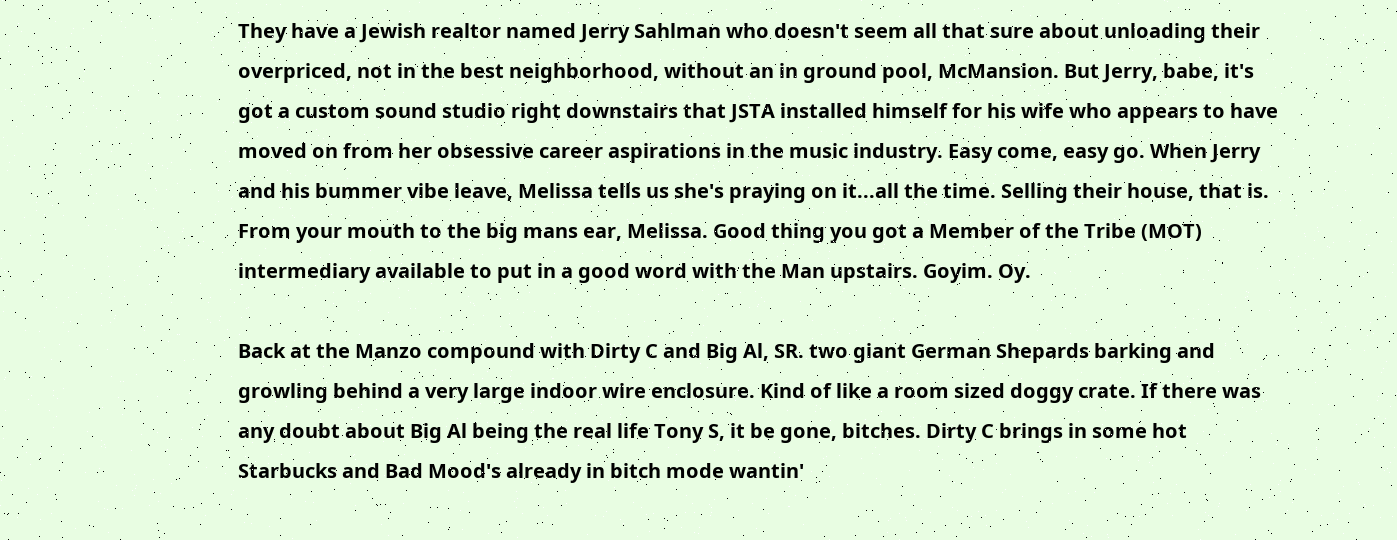They have a Jewish realtor named Jerry Sahlman who doesn't seem all that sure about unloading their overpriced, not in the best neighborhood, without an in ground pool, McMansion. But Jerry, babe, it's got a custom sound studio right downstairs that JSTA installed himself for his wife who appears to have moved on from her obsessive career aspirations in the music industry. Easy come, easy go. When Jerry and his bummer vibe leave, Melissa tells us she's praying on it...all the time. Selling their house, that is. From your mouth to the big mans ear, Melissa. Good thing you got a Member of the Tribe (MOT) intermediary available to put in a good word with the Man upstairs. Goyim. Oy.

Back at the Manzo compound with Dirty C and Big Al, SR. two giant German Shepards barking and growling behind a very large indoor wire enclosure. Kind of like a room sized doggy crate. If there was any doubt about Big Al being the real life Tony S, it be gone, bitches. Dirty C brings in some hot Starbucks and Bad Mood's already in bitch mode wantin'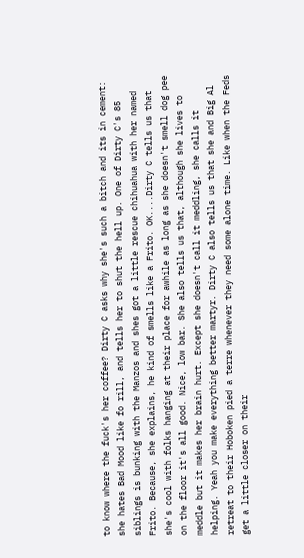to know where the fuck's her coffee? Dirty C asks why she's such a bitch and its in cement: she hates Bad Mood like fo rill, and tells her to shut the hell up. One of Dirty C's 85 siblings is bunking with the Manzos and shes got a little rescue chihuahua with her named Frito. Because, she explains, he kind of smells like a Frito. OK....Dirty C tells us that she's cool with folks hanging at their place for awhile as long as she doesn't smell dog pee on the floor it's all good. Nice, low bar. She also tells us that, although she lives to meddle but it makes her brain hurt. Except she doesn't call it meddling, she calls it helping. Yeah you make everything better martyr. Dirty C also tells us that she and Big Al retreat to their Hoboken pied a terre whenever they need some alone time. Like when the Feds get a little closer on their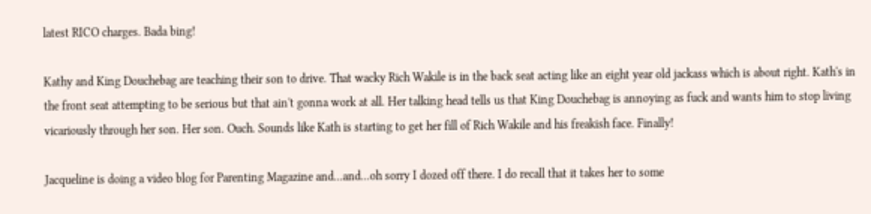latest RICO charges. Bada bing!

Kathy and King Douchebag are teaching their son to drive. That wacky Rich Wakile is in the back seat acting like an eight year old jackass which is about right. Kath's in the front seat attempting to be serious but that ain't gonna work at all. Her talking head tells us that King Douchebag is annoying as fuck and wants him to stop living vicariously through her son. Her son. Ouch. Sounds like Kath is starting to get her fill of Rich Wakile and his freakish face. Finally!

Jacqueline is doing a video blog for Parenting Magazine and...and...oh sorry I dozed off there. I do recall that it takes her to some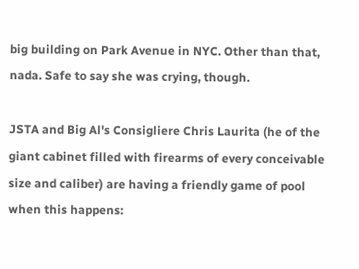big building on Park Avenue in NYC. Other than that, nada. Safe to say she was crying, though.

JSTA and Big Al's Consigliere Chris Laurita (he of the giant cabinet filled with firearms of every conceivable size and caliber) are having a friendly game of pool when this happens: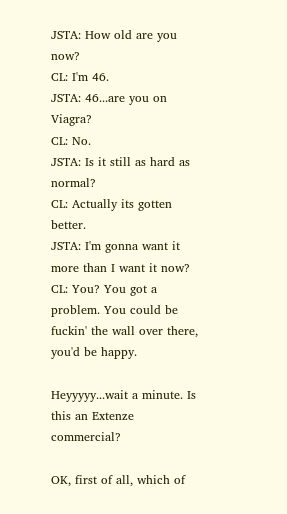JSTA: How old are you now?
CL: I'm 46.
JSTA: 46...are you on Viagra?
CL: No.
JSTA: Is it still as hard as normal?
CL: Actually its gotten better.
JSTA: I'm gonna want it more than I want it now?
CL: You? You got a problem. You could be fuckin' the wall over there, you'd be happy.

Heyyyyy...wait a minute. Is this an Extenze commercial?

OK, first of all, which of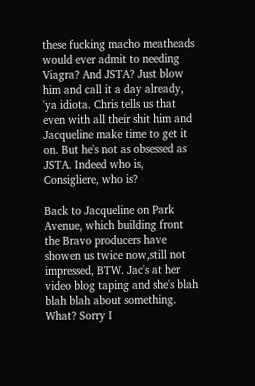these fucking macho meatheads would ever admit to needing Viagra? And JSTA? Just blow him and call it a day already, 'ya idiota. Chris tells us that even with all their shit him and Jacqueline make time to get it on. But he's not as obsessed as JSTA. Indeed who is, Consigliere, who is?

Back to Jacqueline on Park Avenue, which building front the Bravo producers have showen us twice now,still not impressed, BTW. Jac's at her video blog taping and she's blah blah blah about something. What? Sorry I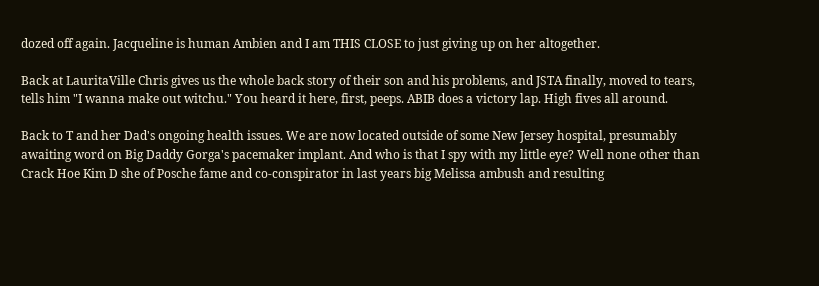dozed off again. Jacqueline is human Ambien and I am THIS CLOSE to just giving up on her altogether.

Back at LauritaVille Chris gives us the whole back story of their son and his problems, and JSTA finally, moved to tears, tells him "I wanna make out witchu." You heard it here, first, peeps. ABIB does a victory lap. High fives all around.

Back to T and her Dad's ongoing health issues. We are now located outside of some New Jersey hospital, presumably awaiting word on Big Daddy Gorga's pacemaker implant. And who is that I spy with my little eye? Well none other than Crack Hoe Kim D she of Posche fame and co-conspirator in last years big Melissa ambush and resulting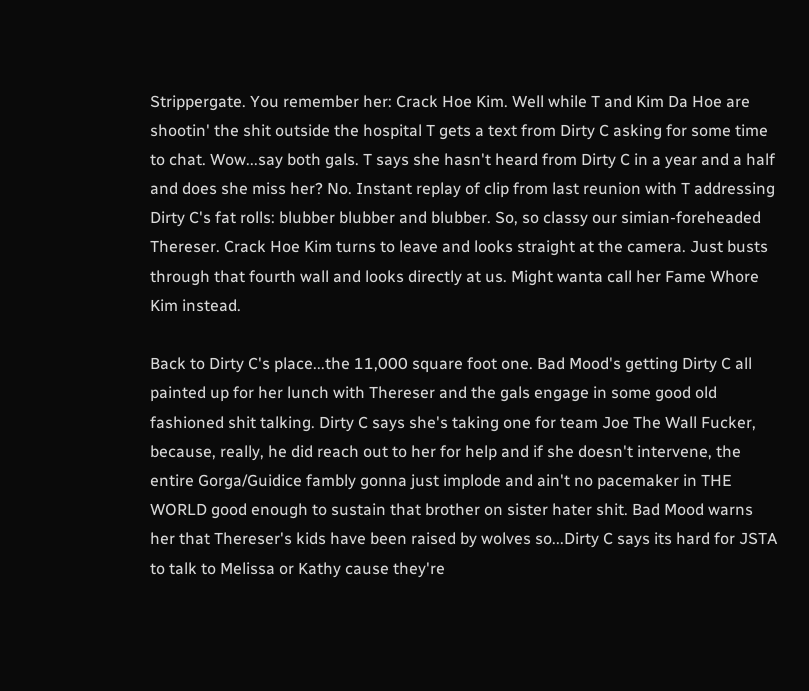Strippergate. You remember her: Crack Hoe Kim. Well while T and Kim Da Hoe are shootin' the shit outside the hospital T gets a text from Dirty C asking for some time to chat. Wow...say both gals. T says she hasn't heard from Dirty C in a year and a half and does she miss her? No. Instant replay of clip from last reunion with T addressing Dirty C's fat rolls: blubber blubber and blubber. So, so classy our simian-foreheaded Thereser. Crack Hoe Kim turns to leave and looks straight at the camera. Just busts through that fourth wall and looks directly at us. Might wanta call her Fame Whore Kim instead.

Back to Dirty C's place...the 11,000 square foot one. Bad Mood's getting Dirty C all painted up for her lunch with Thereser and the gals engage in some good old fashioned shit talking. Dirty C says she's taking one for team Joe The Wall Fucker, because, really, he did reach out to her for help and if she doesn't intervene, the entire Gorga/Guidice fambly gonna just implode and ain't no pacemaker in THE WORLD good enough to sustain that brother on sister hater shit. Bad Mood warns her that Thereser's kids have been raised by wolves so...Dirty C says its hard for JSTA to talk to Melissa or Kathy cause they're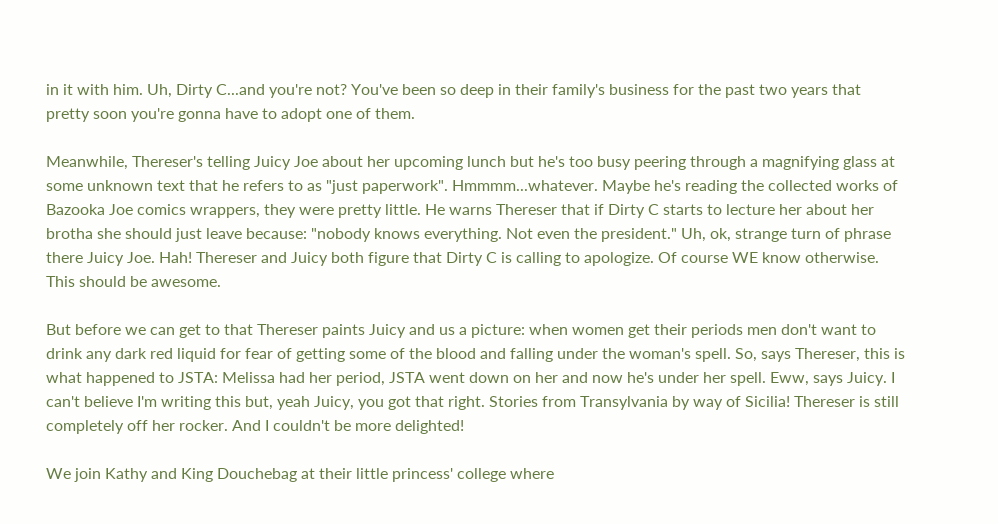in it with him. Uh, Dirty C...and you're not? You've been so deep in their family's business for the past two years that pretty soon you're gonna have to adopt one of them.

Meanwhile, Thereser's telling Juicy Joe about her upcoming lunch but he's too busy peering through a magnifying glass at some unknown text that he refers to as "just paperwork". Hmmmm...whatever. Maybe he's reading the collected works of Bazooka Joe comics wrappers, they were pretty little. He warns Thereser that if Dirty C starts to lecture her about her brotha she should just leave because: "nobody knows everything. Not even the president." Uh, ok, strange turn of phrase there Juicy Joe. Hah! Thereser and Juicy both figure that Dirty C is calling to apologize. Of course WE know otherwise. This should be awesome.

But before we can get to that Thereser paints Juicy and us a picture: when women get their periods men don't want to drink any dark red liquid for fear of getting some of the blood and falling under the woman's spell. So, says Thereser, this is what happened to JSTA: Melissa had her period, JSTA went down on her and now he's under her spell. Eww, says Juicy. I can't believe I'm writing this but, yeah Juicy, you got that right. Stories from Transylvania by way of Sicilia! Thereser is still completely off her rocker. And I couldn't be more delighted!

We join Kathy and King Douchebag at their little princess' college where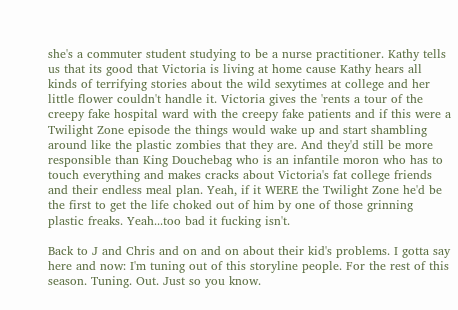she's a commuter student studying to be a nurse practitioner. Kathy tells us that its good that Victoria is living at home cause Kathy hears all kinds of terrifying stories about the wild sexytimes at college and her little flower couldn't handle it. Victoria gives the 'rents a tour of the creepy fake hospital ward with the creepy fake patients and if this were a Twilight Zone episode the things would wake up and start shambling around like the plastic zombies that they are. And they'd still be more responsible than King Douchebag who is an infantile moron who has to touch everything and makes cracks about Victoria's fat college friends and their endless meal plan. Yeah, if it WERE the Twilight Zone he'd be the first to get the life choked out of him by one of those grinning plastic freaks. Yeah...too bad it fucking isn't.

Back to J and Chris and on and on about their kid's problems. I gotta say here and now: I'm tuning out of this storyline people. For the rest of this season. Tuning. Out. Just so you know.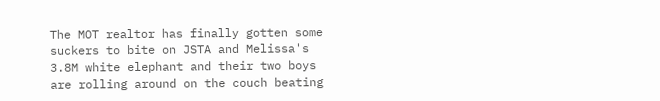The MOT realtor has finally gotten some suckers to bite on JSTA and Melissa's 3.8M white elephant and their two boys are rolling around on the couch beating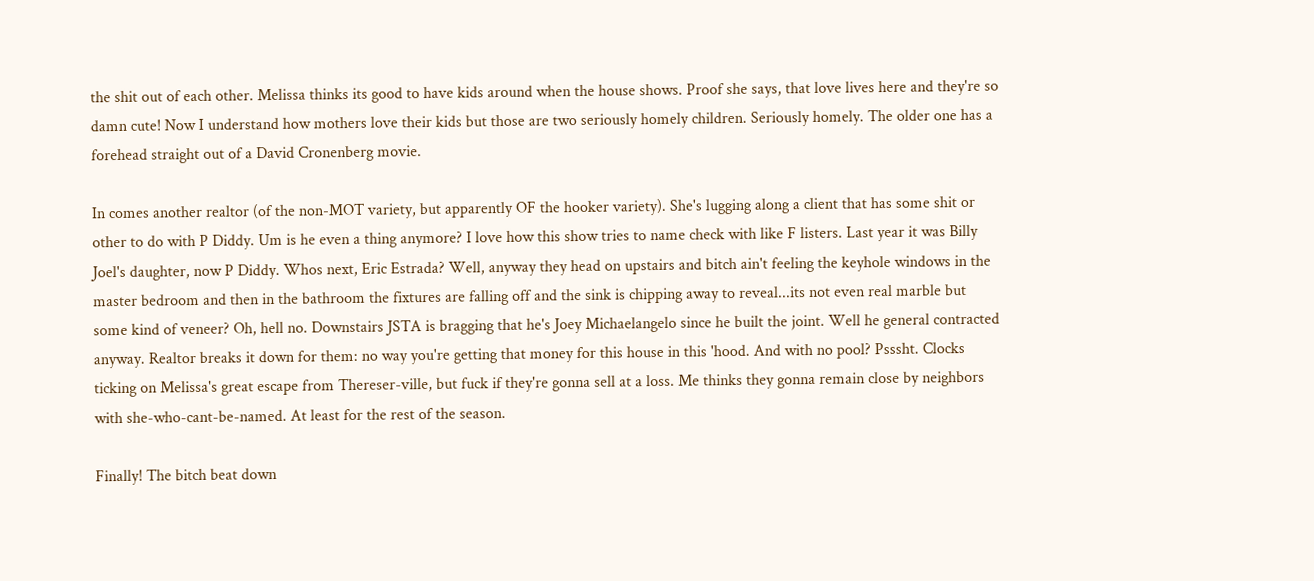the shit out of each other. Melissa thinks its good to have kids around when the house shows. Proof she says, that love lives here and they're so damn cute! Now I understand how mothers love their kids but those are two seriously homely children. Seriously homely. The older one has a forehead straight out of a David Cronenberg movie.

In comes another realtor (of the non-MOT variety, but apparently OF the hooker variety). She's lugging along a client that has some shit or other to do with P Diddy. Um is he even a thing anymore? I love how this show tries to name check with like F listers. Last year it was Billy Joel's daughter, now P Diddy. Whos next, Eric Estrada? Well, anyway they head on upstairs and bitch ain't feeling the keyhole windows in the master bedroom and then in the bathroom the fixtures are falling off and the sink is chipping away to reveal...its not even real marble but some kind of veneer? Oh, hell no. Downstairs JSTA is bragging that he's Joey Michaelangelo since he built the joint. Well he general contracted anyway. Realtor breaks it down for them: no way you're getting that money for this house in this 'hood. And with no pool? Psssht. Clocks ticking on Melissa's great escape from Thereser-ville, but fuck if they're gonna sell at a loss. Me thinks they gonna remain close by neighbors with she-who-cant-be-named. At least for the rest of the season.

Finally! The bitch beat down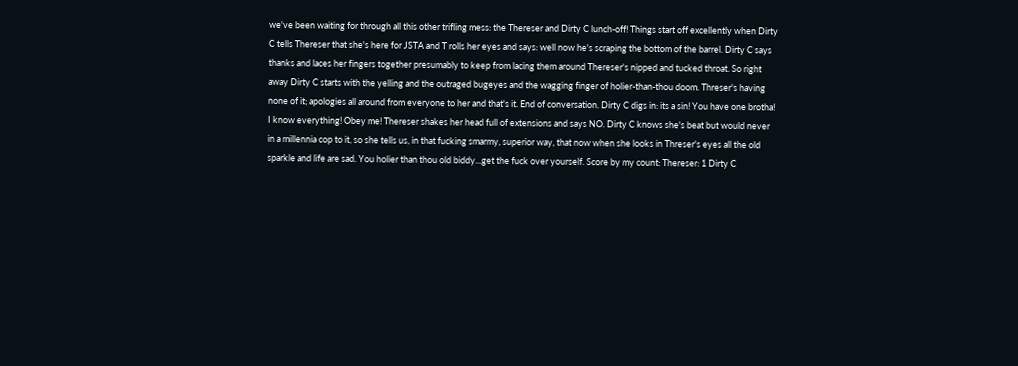we've been waiting for through all this other trifling mess: the Thereser and Dirty C lunch-off! Things start off excellently when Dirty C tells Thereser that she's here for JSTA and T rolls her eyes and says: well now he's scraping the bottom of the barrel. Dirty C says thanks and laces her fingers together presumably to keep from lacing them around Thereser's nipped and tucked throat. So right away Dirty C starts with the yelling and the outraged bugeyes and the wagging finger of holier-than-thou doom. Threser's having none of it; apologies all around from everyone to her and that's it. End of conversation. Dirty C digs in: its a sin! You have one brotha! I know everything! Obey me! Thereser shakes her head full of extensions and says NO. Dirty C knows she's beat but would never in a millennia cop to it, so she tells us, in that fucking smarmy, superior way, that now when she looks in Threser's eyes all the old sparkle and life are sad. You holier than thou old biddy...get the fuck over yourself. Score by my count: Thereser: 1 Dirty C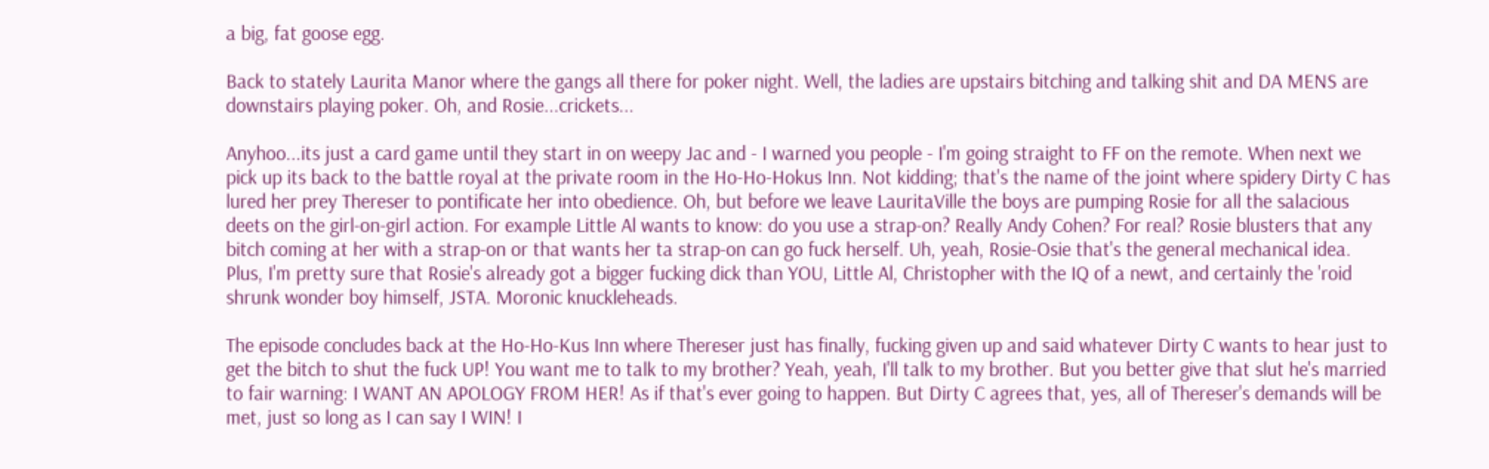a big, fat goose egg.

Back to stately Laurita Manor where the gangs all there for poker night. Well, the ladies are upstairs bitching and talking shit and DA MENS are downstairs playing poker. Oh, and Rosie...crickets...

Anyhoo...its just a card game until they start in on weepy Jac and - I warned you people - I'm going straight to FF on the remote. When next we pick up its back to the battle royal at the private room in the Ho-Ho-Hokus Inn. Not kidding; that's the name of the joint where spidery Dirty C has lured her prey Thereser to pontificate her into obedience. Oh, but before we leave LauritaVille the boys are pumping Rosie for all the salacious deets on the girl-on-girl action. For example Little Al wants to know: do you use a strap-on? Really Andy Cohen? For real? Rosie blusters that any bitch coming at her with a strap-on or that wants her ta strap-on can go fuck herself. Uh, yeah, Rosie-Osie that's the general mechanical idea. Plus, I'm pretty sure that Rosie's already got a bigger fucking dick than YOU, Little Al, Christopher with the IQ of a newt, and certainly the 'roid shrunk wonder boy himself, JSTA. Moronic knuckleheads.

The episode concludes back at the Ho-Ho-Kus Inn where Thereser just has finally, fucking given up and said whatever Dirty C wants to hear just to get the bitch to shut the fuck UP! You want me to talk to my brother? Yeah, yeah, I'll talk to my brother. But you better give that slut he's married to fair warning: I WANT AN APOLOGY FROM HER! As if that's ever going to happen. But Dirty C agrees that, yes, all of Thereser's demands will be met, just so long as I can say I WIN! I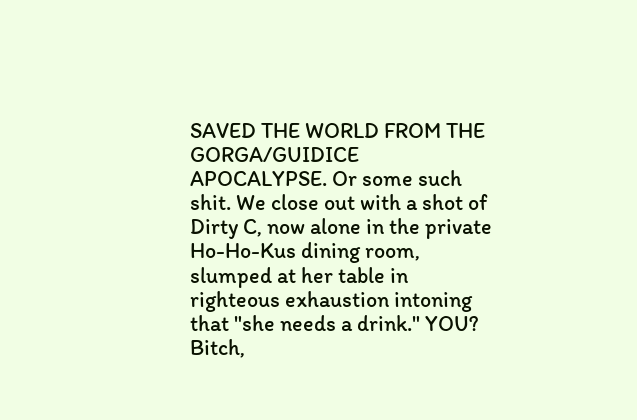SAVED THE WORLD FROM THE GORGA/GUIDICE APOCALYPSE. Or some such shit. We close out with a shot of Dirty C, now alone in the private Ho-Ho-Kus dining room, slumped at her table in righteous exhaustion intoning that "she needs a drink." YOU? Bitch,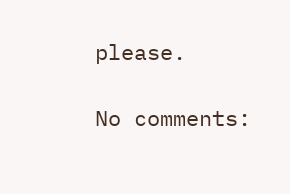please.

No comments: